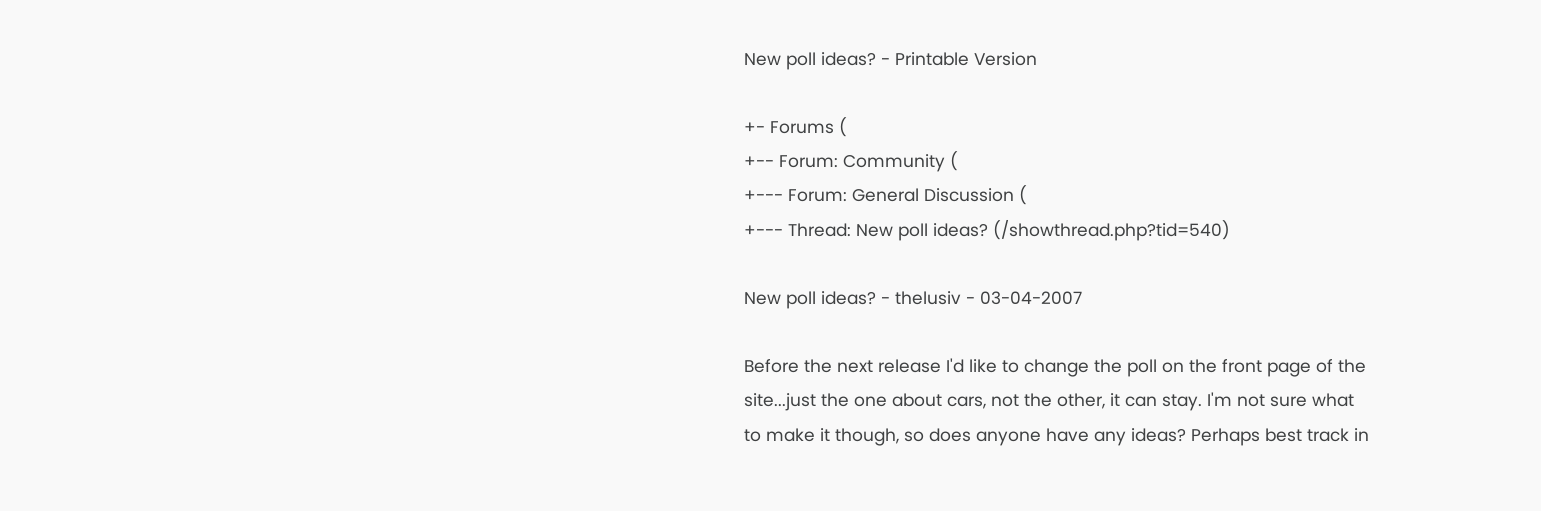New poll ideas? - Printable Version

+- Forums (
+-- Forum: Community (
+--- Forum: General Discussion (
+--- Thread: New poll ideas? (/showthread.php?tid=540)

New poll ideas? - thelusiv - 03-04-2007

Before the next release I'd like to change the poll on the front page of the site...just the one about cars, not the other, it can stay. I'm not sure what to make it though, so does anyone have any ideas? Perhaps best track in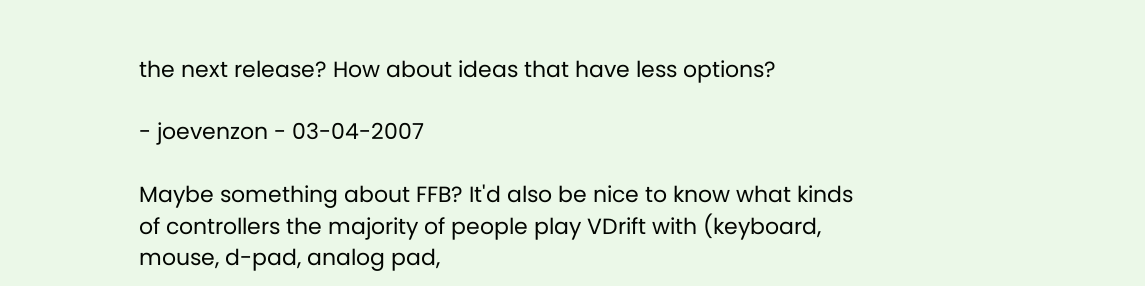the next release? How about ideas that have less options?

- joevenzon - 03-04-2007

Maybe something about FFB? It'd also be nice to know what kinds of controllers the majority of people play VDrift with (keyboard, mouse, d-pad, analog pad,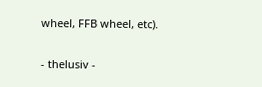wheel, FFB wheel, etc).

- thelusiv -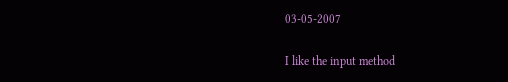03-05-2007

I like the input method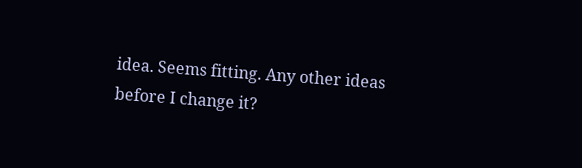idea. Seems fitting. Any other ideas before I change it?